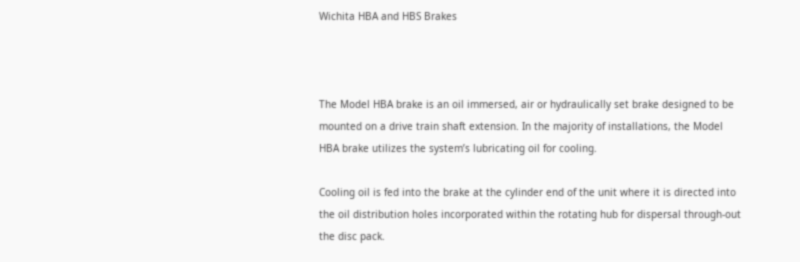Wichita HBA and HBS Brakes



The Model HBA brake is an oil immersed, air or hydraulically set brake designed to be mounted on a drive train shaft extension. In the majority of installations, the Model HBA brake utilizes the system’s lubricating oil for cooling.

Cooling oil is fed into the brake at the cylinder end of the unit where it is directed into the oil distribution holes incorporated within the rotating hub for dispersal through-out the disc pack.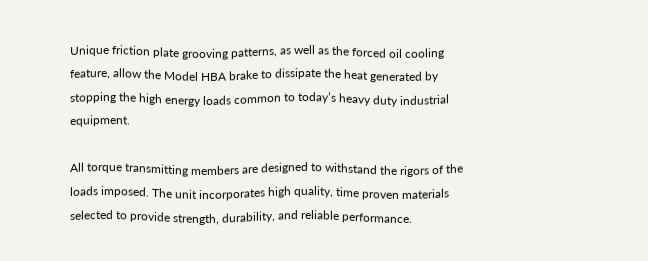Unique friction plate grooving patterns, as well as the forced oil cooling feature, allow the Model HBA brake to dissipate the heat generated by stopping the high energy loads common to today’s heavy duty industrial equipment.

All torque transmitting members are designed to withstand the rigors of the loads imposed. The unit incorporates high quality, time proven materials selected to provide strength, durability, and reliable performance.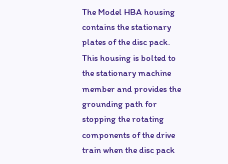The Model HBA housing contains the stationary plates of the disc pack. This housing is bolted to the stationary machine member and provides the grounding path for stopping the rotating components of the drive train when the disc pack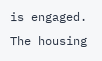is engaged. The housing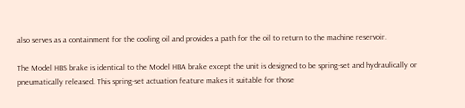also serves as a containment for the cooling oil and provides a path for the oil to return to the machine reservoir.

The Model HBS brake is identical to the Model HBA brake except the unit is designed to be spring-set and hydraulically or pneumatically released. This spring-set actuation feature makes it suitable for those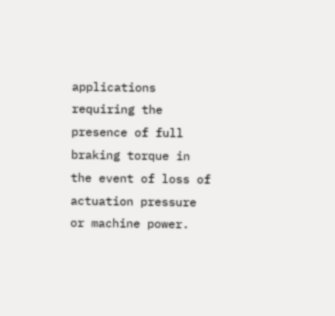applications requiring the presence of full braking torque in the event of loss of
actuation pressure or machine power.